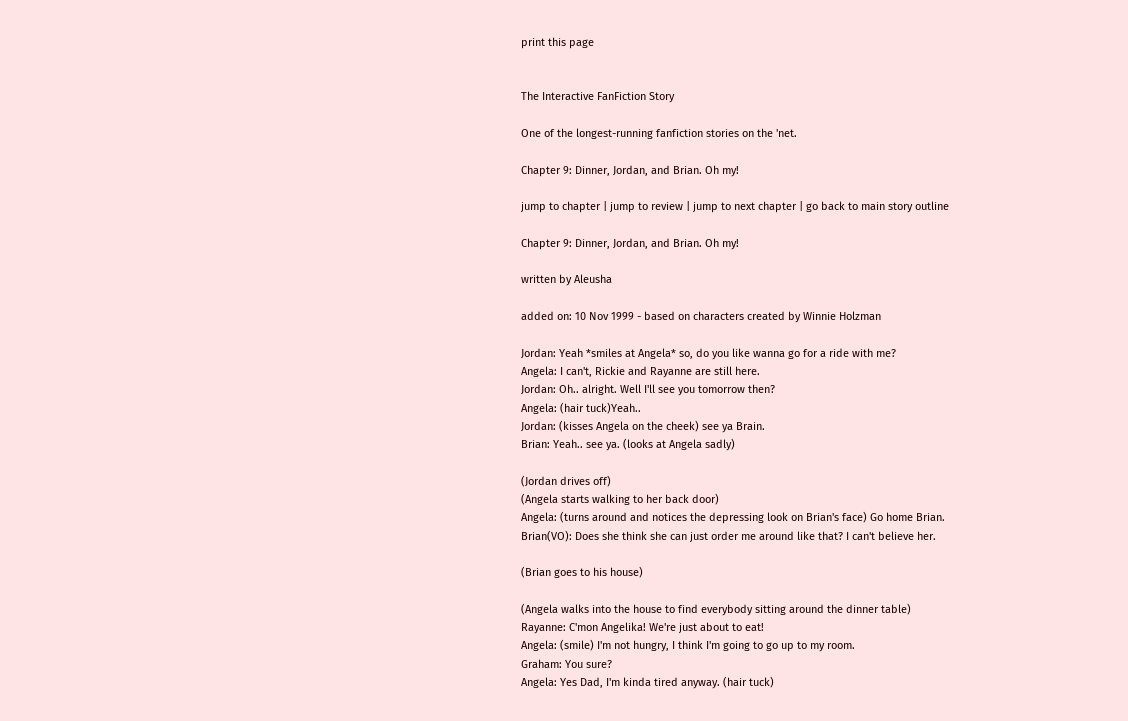print this page


The Interactive FanFiction Story

One of the longest-running fanfiction stories on the 'net.

Chapter 9: Dinner, Jordan, and Brian. Oh my!

jump to chapter | jump to review | jump to next chapter | go back to main story outline

Chapter 9: Dinner, Jordan, and Brian. Oh my!

written by Aleusha

added on: 10 Nov 1999 - based on characters created by Winnie Holzman

Jordan: Yeah *smiles at Angela* so, do you like wanna go for a ride with me?
Angela: I can't, Rickie and Rayanne are still here.
Jordan: Oh.. alright. Well I'll see you tomorrow then?
Angela: (hair tuck)Yeah..
Jordan: (kisses Angela on the cheek) see ya Brain.
Brian: Yeah.. see ya. (looks at Angela sadly)

(Jordan drives off)
(Angela starts walking to her back door)
Angela: (turns around and notices the depressing look on Brian's face) Go home Brian.
Brian(VO): Does she think she can just order me around like that? I can't believe her.

(Brian goes to his house)

(Angela walks into the house to find everybody sitting around the dinner table)
Rayanne: C'mon Angelika! We're just about to eat!
Angela: (smile) I'm not hungry, I think I'm going to go up to my room.
Graham: You sure?
Angela: Yes Dad, I'm kinda tired anyway. (hair tuck)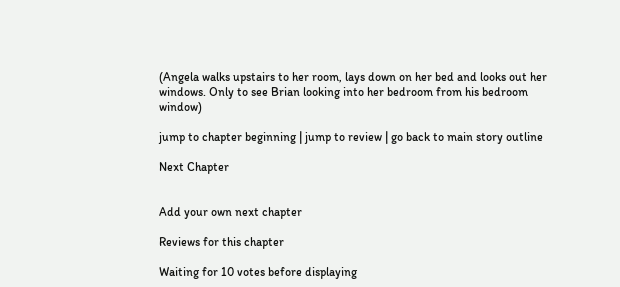(Angela walks upstairs to her room, lays down on her bed and looks out her windows. Only to see Brian looking into her bedroom from his bedroom window)

jump to chapter beginning | jump to review | go back to main story outline

Next Chapter


Add your own next chapter

Reviews for this chapter

Waiting for 10 votes before displaying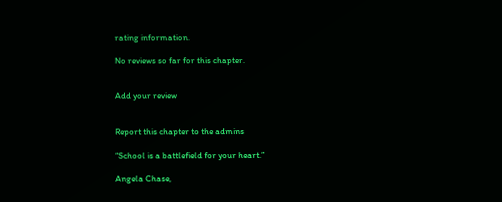rating information.

No reviews so far for this chapter.


Add your review


Report this chapter to the admins

“School is a battlefield for your heart.”

Angela Chase,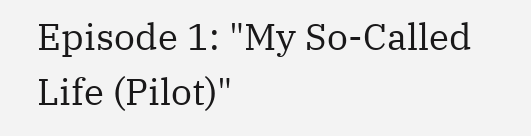Episode 1: "My So-Called Life (Pilot)"